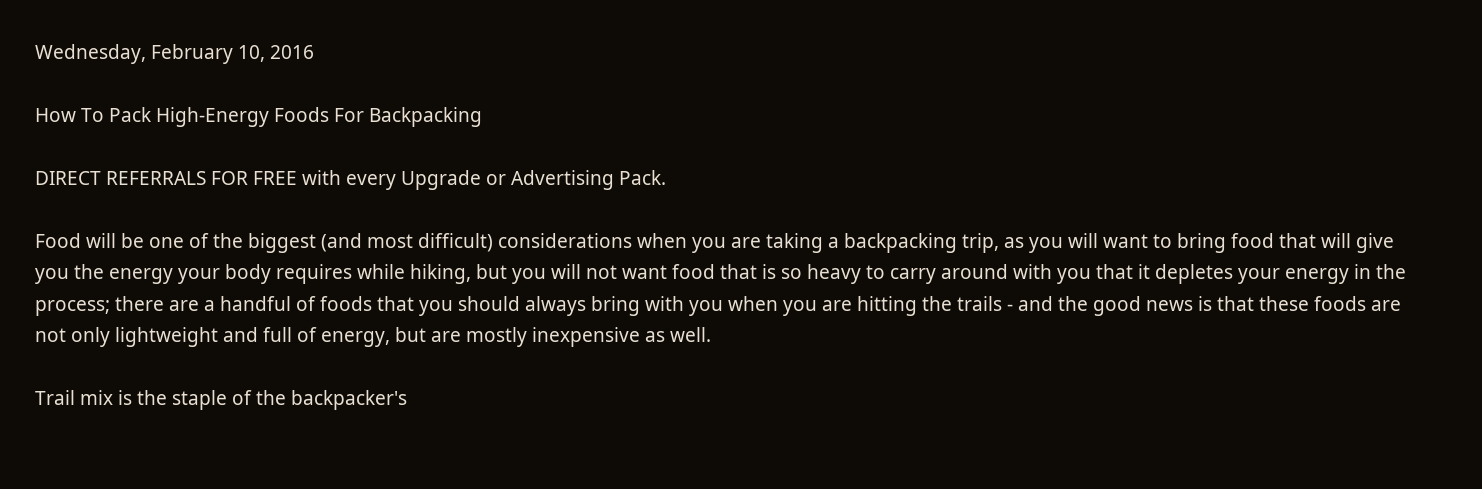Wednesday, February 10, 2016

How To Pack High-Energy Foods For Backpacking

DIRECT REFERRALS FOR FREE with every Upgrade or Advertising Pack.

Food will be one of the biggest (and most difficult) considerations when you are taking a backpacking trip, as you will want to bring food that will give you the energy your body requires while hiking, but you will not want food that is so heavy to carry around with you that it depletes your energy in the process; there are a handful of foods that you should always bring with you when you are hitting the trails - and the good news is that these foods are not only lightweight and full of energy, but are mostly inexpensive as well.

Trail mix is the staple of the backpacker's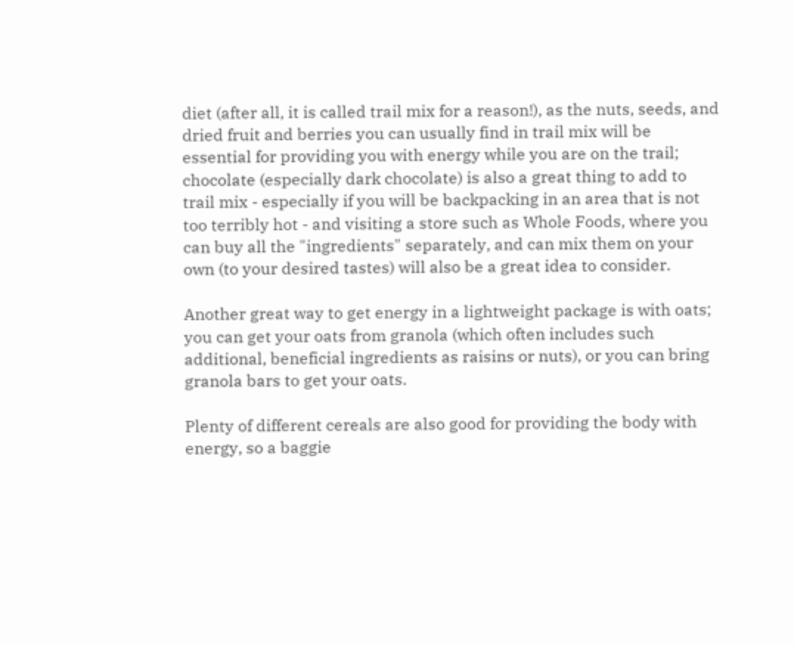diet (after all, it is called trail mix for a reason!), as the nuts, seeds, and dried fruit and berries you can usually find in trail mix will be essential for providing you with energy while you are on the trail; chocolate (especially dark chocolate) is also a great thing to add to trail mix - especially if you will be backpacking in an area that is not too terribly hot - and visiting a store such as Whole Foods, where you can buy all the "ingredients" separately, and can mix them on your own (to your desired tastes) will also be a great idea to consider.

Another great way to get energy in a lightweight package is with oats; you can get your oats from granola (which often includes such additional, beneficial ingredients as raisins or nuts), or you can bring granola bars to get your oats.

Plenty of different cereals are also good for providing the body with energy, so a baggie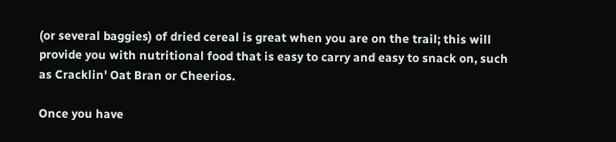(or several baggies) of dried cereal is great when you are on the trail; this will provide you with nutritional food that is easy to carry and easy to snack on, such as Cracklin' Oat Bran or Cheerios.

Once you have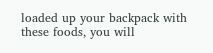loaded up your backpack with these foods, you will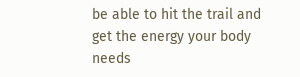be able to hit the trail and get the energy your body needs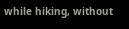while hiking, without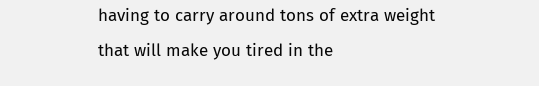having to carry around tons of extra weight that will make you tired in the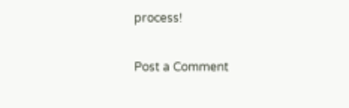process!

Post a Comment